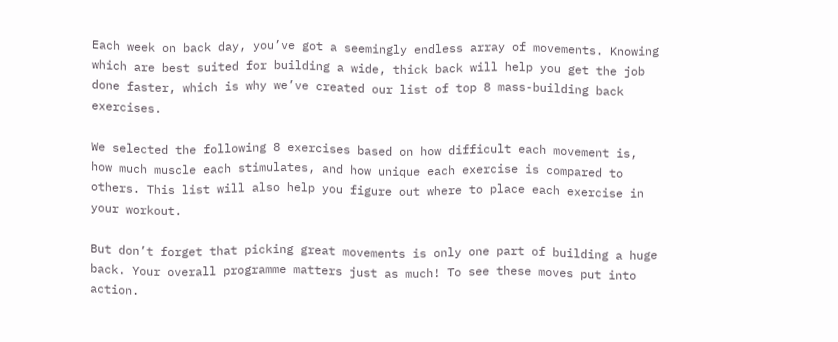Each week on back day, you’ve got a seemingly endless array of movements. Knowing which are best suited for building a wide, thick back will help you get the job done faster, which is why we’ve created our list of top 8 mass-building back exercises.

We selected the following 8 exercises based on how difficult each movement is, how much muscle each stimulates, and how unique each exercise is compared to others. This list will also help you figure out where to place each exercise in your workout.

But don’t forget that picking great movements is only one part of building a huge back. Your overall programme matters just as much! To see these moves put into action.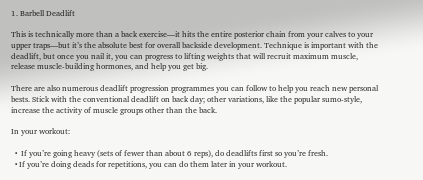1. Barbell Deadlift

This is technically more than a back exercise—it hits the entire posterior chain from your calves to your upper traps—but it’s the absolute best for overall backside development. Technique is important with the deadlift, but once you nail it, you can progress to lifting weights that will recruit maximum muscle, release muscle-building hormones, and help you get big.

There are also numerous deadlift progression programmes you can follow to help you reach new personal bests. Stick with the conventional deadlift on back day; other variations, like the popular sumo-style, increase the activity of muscle groups other than the back.

In your workout:

  •  If you’re going heavy (sets of fewer than about 6 reps), do deadlifts first so you’re fresh.
  • If you’re doing deads for repetitions, you can do them later in your workout.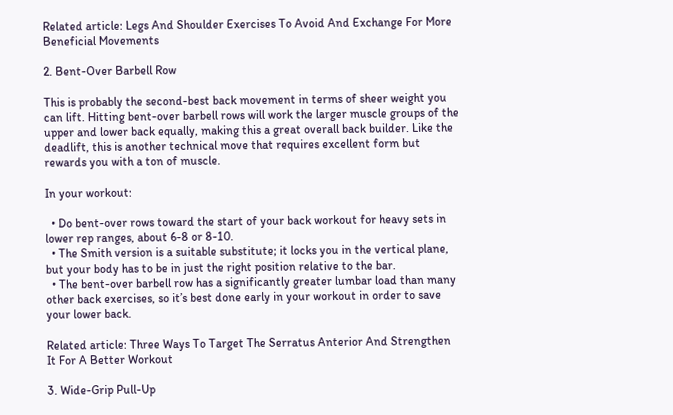Related article: Legs And Shoulder Exercises To Avoid And Exchange For More Beneficial Movements

2. Bent-Over Barbell Row

This is probably the second-best back movement in terms of sheer weight you can lift. Hitting bent-over barbell rows will work the larger muscle groups of the upper and lower back equally, making this a great overall back builder. Like the deadlift, this is another technical move that requires excellent form but rewards you with a ton of muscle.

In your workout:

  • Do bent-over rows toward the start of your back workout for heavy sets in lower rep ranges, about 6-8 or 8-10.
  • The Smith version is a suitable substitute; it locks you in the vertical plane, but your body has to be in just the right position relative to the bar.
  • The bent-over barbell row has a significantly greater lumbar load than many other back exercises, so it’s best done early in your workout in order to save your lower back.

Related article: Three Ways To Target The Serratus Anterior And Strengthen It For A Better Workout

3. Wide-Grip Pull-Up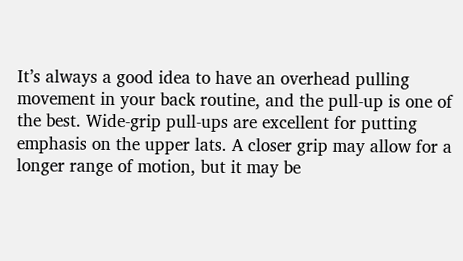It’s always a good idea to have an overhead pulling movement in your back routine, and the pull-up is one of the best. Wide-grip pull-ups are excellent for putting emphasis on the upper lats. A closer grip may allow for a longer range of motion, but it may be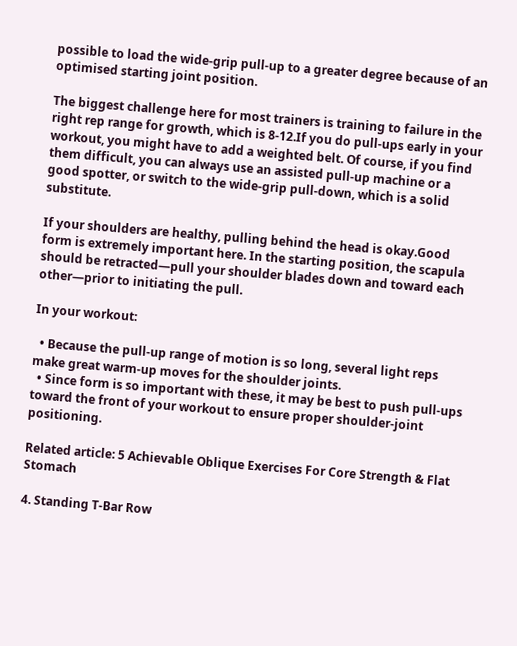possible to load the wide-grip pull-up to a greater degree because of an optimised starting joint position.

The biggest challenge here for most trainers is training to failure in the right rep range for growth, which is 8-12.If you do pull-ups early in your workout, you might have to add a weighted belt. Of course, if you find them difficult, you can always use an assisted pull-up machine or a good spotter, or switch to the wide-grip pull-down, which is a solid substitute.

If your shoulders are healthy, pulling behind the head is okay.Good form is extremely important here. In the starting position, the scapula should be retracted—pull your shoulder blades down and toward each other—prior to initiating the pull.

In your workout:

  • Because the pull-up range of motion is so long, several light reps make great warm-up moves for the shoulder joints.
  • Since form is so important with these, it may be best to push pull-ups toward the front of your workout to ensure proper shoulder-joint positioning.

Related article: 5 Achievable Oblique Exercises For Core Strength & Flat Stomach

4. Standing T-Bar Row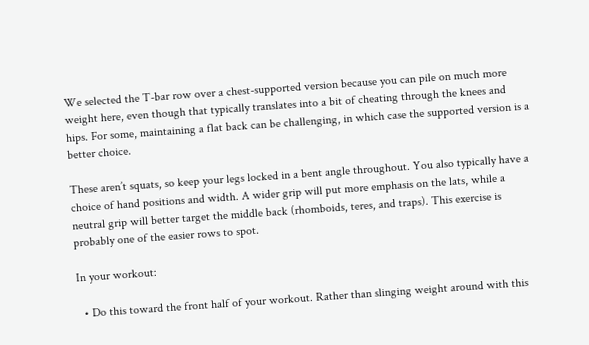We selected the T-bar row over a chest-supported version because you can pile on much more weight here, even though that typically translates into a bit of cheating through the knees and hips. For some, maintaining a flat back can be challenging, in which case the supported version is a better choice.

These aren’t squats, so keep your legs locked in a bent angle throughout. You also typically have a choice of hand positions and width. A wider grip will put more emphasis on the lats, while a neutral grip will better target the middle back (rhomboids, teres, and traps). This exercise is probably one of the easier rows to spot.

In your workout:

  • Do this toward the front half of your workout. Rather than slinging weight around with this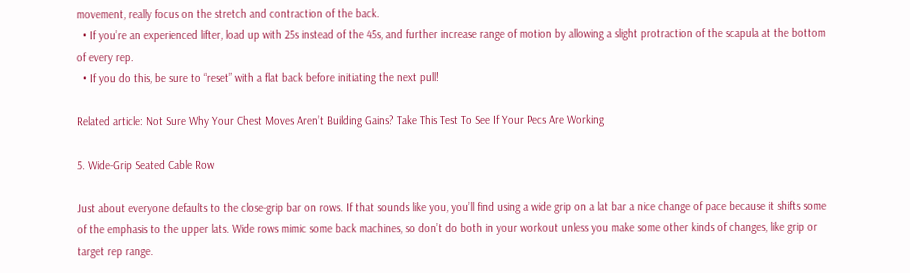movement, really focus on the stretch and contraction of the back.
  • If you’re an experienced lifter, load up with 25s instead of the 45s, and further increase range of motion by allowing a slight protraction of the scapula at the bottom of every rep.
  • If you do this, be sure to “reset” with a flat back before initiating the next pull!

Related article: Not Sure Why Your Chest Moves Aren’t Building Gains? Take This Test To See If Your Pecs Are Working

5. Wide-Grip Seated Cable Row

Just about everyone defaults to the close-grip bar on rows. If that sounds like you, you’ll find using a wide grip on a lat bar a nice change of pace because it shifts some of the emphasis to the upper lats. Wide rows mimic some back machines, so don’t do both in your workout unless you make some other kinds of changes, like grip or target rep range.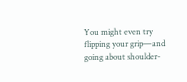You might even try flipping your grip—and going about shoulder-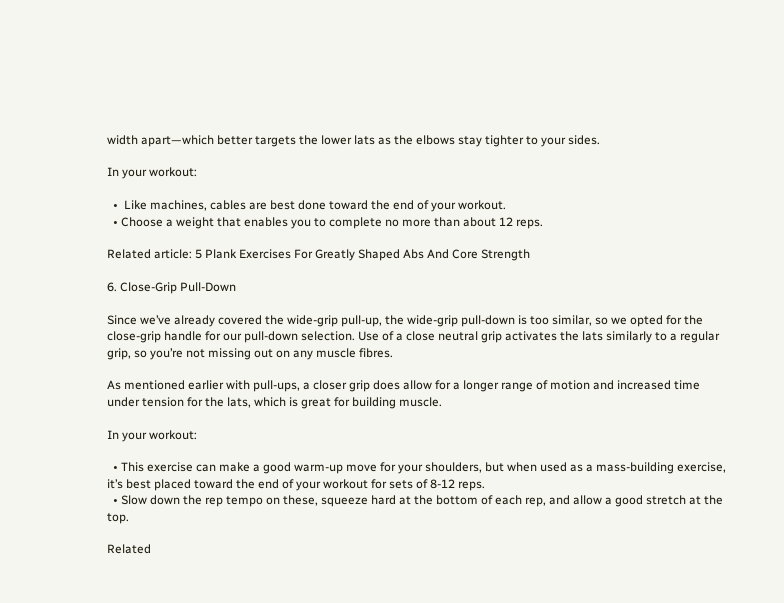width apart—which better targets the lower lats as the elbows stay tighter to your sides.

In your workout:

  •  Like machines, cables are best done toward the end of your workout.
  • Choose a weight that enables you to complete no more than about 12 reps.

Related article: 5 Plank Exercises For Greatly Shaped Abs And Core Strength

6. Close-Grip Pull-Down

Since we’ve already covered the wide-grip pull-up, the wide-grip pull-down is too similar, so we opted for the close-grip handle for our pull-down selection. Use of a close neutral grip activates the lats similarly to a regular grip, so you’re not missing out on any muscle fibres.

As mentioned earlier with pull-ups, a closer grip does allow for a longer range of motion and increased time under tension for the lats, which is great for building muscle.

In your workout:

  • This exercise can make a good warm-up move for your shoulders, but when used as a mass-building exercise, it’s best placed toward the end of your workout for sets of 8-12 reps.
  • Slow down the rep tempo on these, squeeze hard at the bottom of each rep, and allow a good stretch at the top.

Related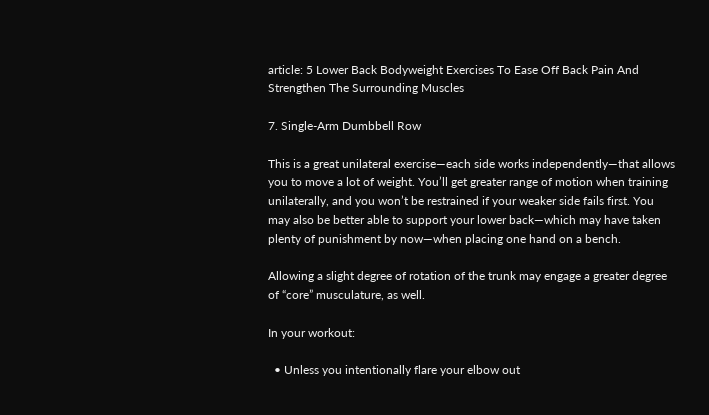article: 5 Lower Back Bodyweight Exercises To Ease Off Back Pain And Strengthen The Surrounding Muscles

7. Single-Arm Dumbbell Row

This is a great unilateral exercise—each side works independently—that allows you to move a lot of weight. You’ll get greater range of motion when training unilaterally, and you won’t be restrained if your weaker side fails first. You may also be better able to support your lower back—which may have taken plenty of punishment by now—when placing one hand on a bench.

Allowing a slight degree of rotation of the trunk may engage a greater degree of “core” musculature, as well.

In your workout:

  • Unless you intentionally flare your elbow out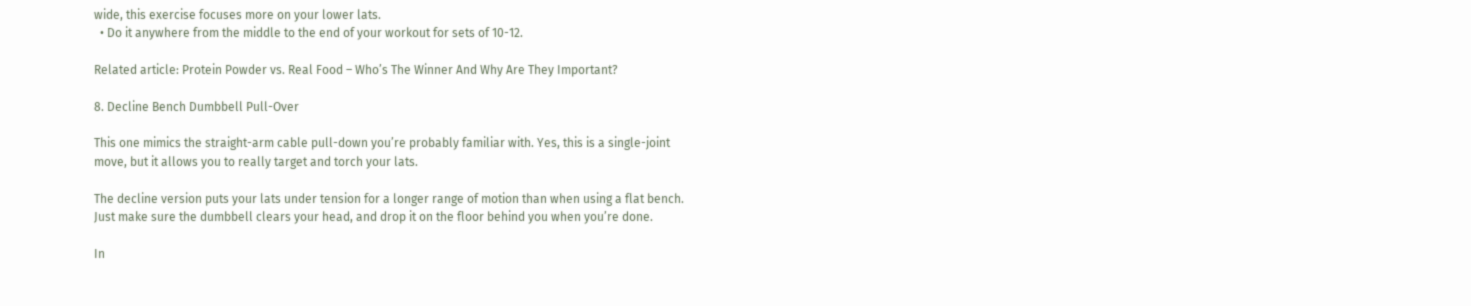wide, this exercise focuses more on your lower lats.
  • Do it anywhere from the middle to the end of your workout for sets of 10-12.

Related article: Protein Powder vs. Real Food – Who’s The Winner And Why Are They Important?

8. Decline Bench Dumbbell Pull-Over

This one mimics the straight-arm cable pull-down you’re probably familiar with. Yes, this is a single-joint move, but it allows you to really target and torch your lats.

The decline version puts your lats under tension for a longer range of motion than when using a flat bench. Just make sure the dumbbell clears your head, and drop it on the floor behind you when you’re done.

In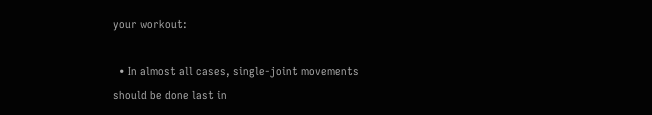your workout:

  • In almost all cases, single-joint movements should be done last in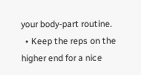your body-part routine.
  • Keep the reps on the higher end for a nice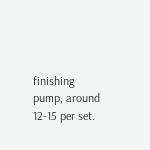finishing pump, around 12-15 per set.